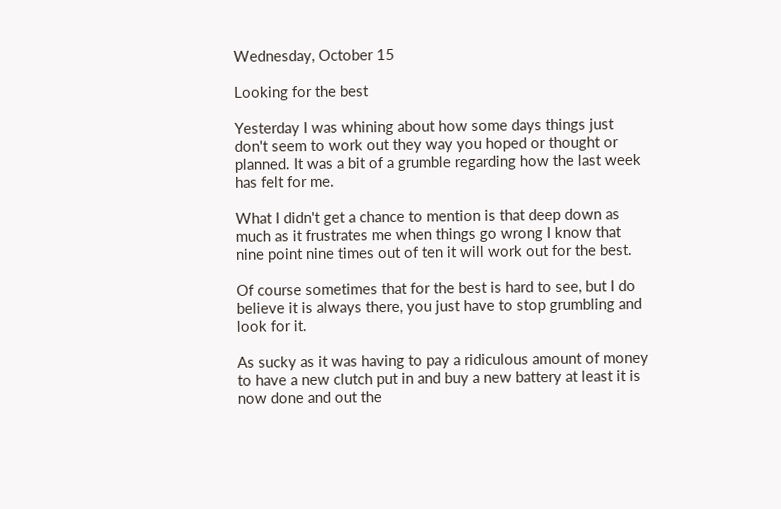Wednesday, October 15

Looking for the best

Yesterday I was whining about how some days things just don't seem to work out they way you hoped or thought or planned. It was a bit of a grumble regarding how the last week has felt for me.

What I didn't get a chance to mention is that deep down as much as it frustrates me when things go wrong I know that nine point nine times out of ten it will work out for the best.

Of course sometimes that for the best is hard to see, but I do believe it is always there, you just have to stop grumbling and look for it.

As sucky as it was having to pay a ridiculous amount of money to have a new clutch put in and buy a new battery at least it is now done and out the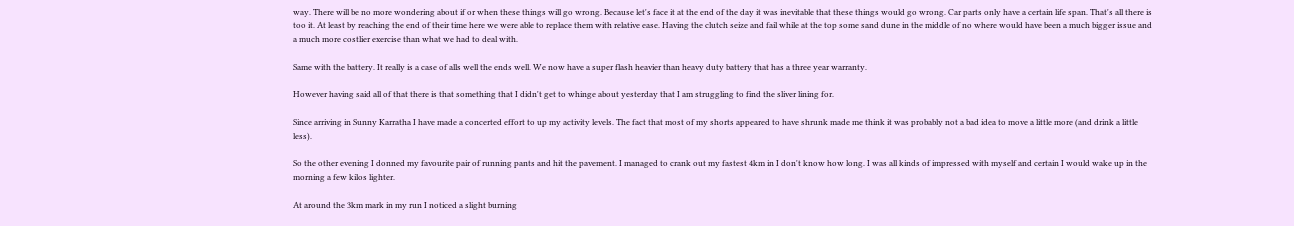way. There will be no more wondering about if or when these things will go wrong. Because let's face it at the end of the day it was inevitable that these things would go wrong. Car parts only have a certain life span. That's all there is too it. At least by reaching the end of their time here we were able to replace them with relative ease. Having the clutch seize and fail while at the top some sand dune in the middle of no where would have been a much bigger issue and a much more costlier exercise than what we had to deal with.

Same with the battery. It really is a case of alls well the ends well. We now have a super flash heavier than heavy duty battery that has a three year warranty.

However having said all of that there is that something that I didn't get to whinge about yesterday that I am struggling to find the sliver lining for.

Since arriving in Sunny Karratha I have made a concerted effort to up my activity levels. The fact that most of my shorts appeared to have shrunk made me think it was probably not a bad idea to move a little more (and drink a little less).

So the other evening I donned my favourite pair of running pants and hit the pavement. I managed to crank out my fastest 4km in I don't know how long. I was all kinds of impressed with myself and certain I would wake up in the morning a few kilos lighter.

At around the 3km mark in my run I noticed a slight burning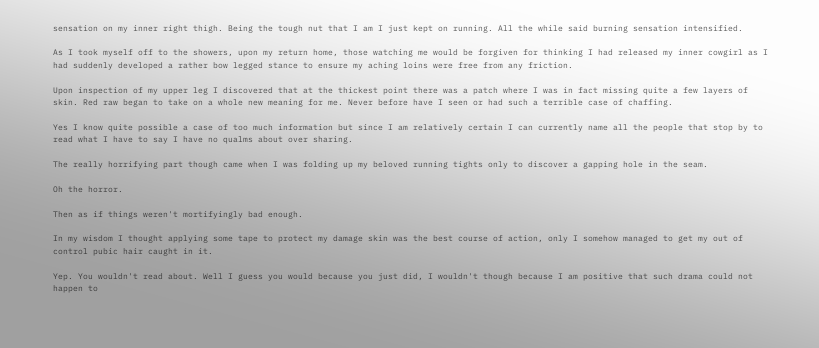sensation on my inner right thigh. Being the tough nut that I am I just kept on running. All the while said burning sensation intensified.

As I took myself off to the showers, upon my return home, those watching me would be forgiven for thinking I had released my inner cowgirl as I had suddenly developed a rather bow legged stance to ensure my aching loins were free from any friction.

Upon inspection of my upper leg I discovered that at the thickest point there was a patch where I was in fact missing quite a few layers of skin. Red raw began to take on a whole new meaning for me. Never before have I seen or had such a terrible case of chaffing.

Yes I know quite possible a case of too much information but since I am relatively certain I can currently name all the people that stop by to read what I have to say I have no qualms about over sharing.

The really horrifying part though came when I was folding up my beloved running tights only to discover a gapping hole in the seam.

Oh the horror.

Then as if things weren't mortifyingly bad enough.

In my wisdom I thought applying some tape to protect my damage skin was the best course of action, only I somehow managed to get my out of control pubic hair caught in it.

Yep. You wouldn't read about. Well I guess you would because you just did, I wouldn't though because I am positive that such drama could not happen to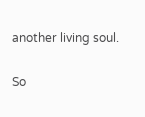another living soul.

So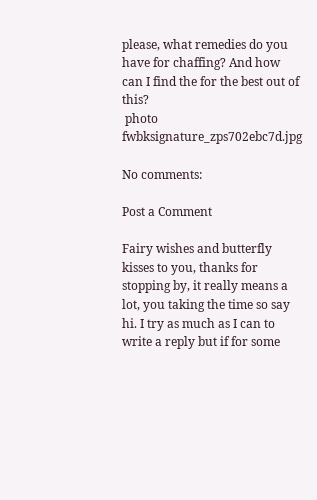please, what remedies do you have for chaffing? And how can I find the for the best out of this?
 photo fwbksignature_zps702ebc7d.jpg

No comments:

Post a Comment

Fairy wishes and butterfly kisses to you, thanks for stopping by, it really means a lot, you taking the time so say hi. I try as much as I can to write a reply but if for some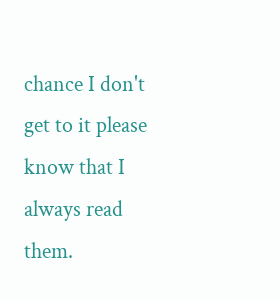chance I don't get to it please know that I always read them.